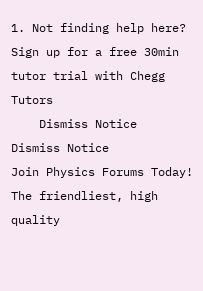1. Not finding help here? Sign up for a free 30min tutor trial with Chegg Tutors
    Dismiss Notice
Dismiss Notice
Join Physics Forums Today!
The friendliest, high quality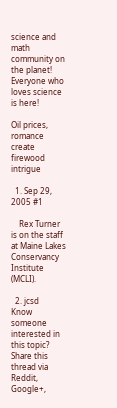science and math community on the planet! Everyone who loves science is here!

Oil prices, romance create firewood intrigue

  1. Sep 29, 2005 #1

    Rex Turner is on the staff at Maine Lakes Conservancy Institute (MCLI).

  2. jcsd
Know someone interested in this topic? Share this thread via Reddit, Google+,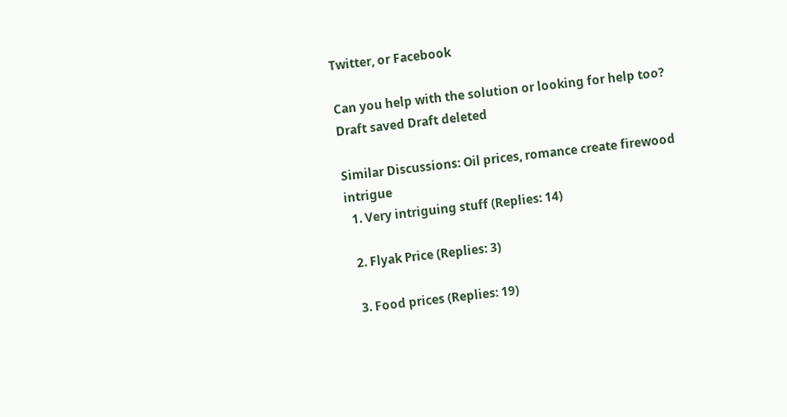Twitter, or Facebook

Can you help with the solution or looking for help too?
Draft saved Draft deleted

Similar Discussions: Oil prices, romance create firewood intrigue
  1. Very intriguing stuff (Replies: 14)

  2. Flyak Price (Replies: 3)

  3. Food prices (Replies: 19)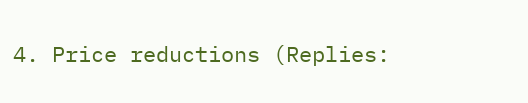4. Price reductions (Replies: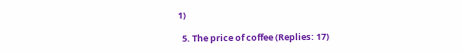1)

  5. The price of coffee (Replies: 17)